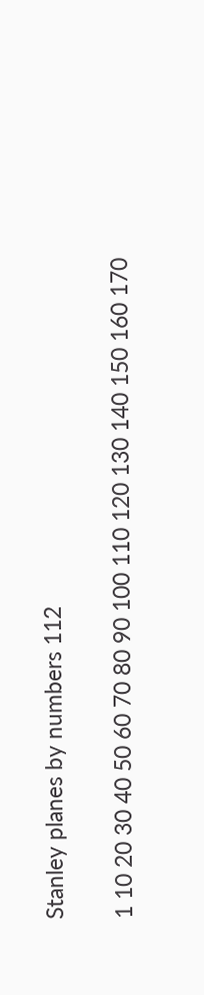Stanley planes by numbers 112

1 10 20 30 40 50 60 70 80 90 100 110 120 130 140 150 160 170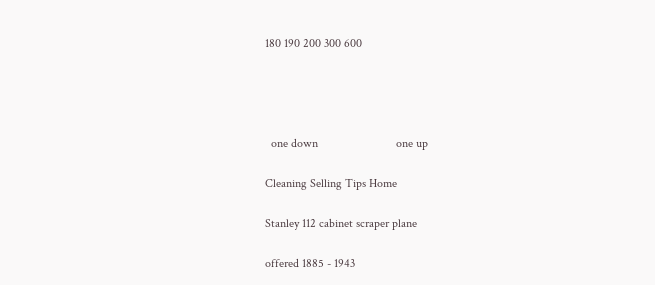180 190 200 300 600




  one down                          one up

Cleaning Selling Tips Home

Stanley 112 cabinet scraper plane

offered 1885 - 1943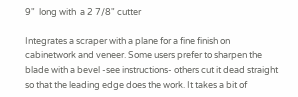9"  long with  a 2 7/8" cutter

Integrates a scraper with a plane for a fine finish on cabinetwork and veneer. Some users prefer to sharpen the blade with a bevel -see instructions- others cut it dead straight so that the leading edge does the work. It takes a bit of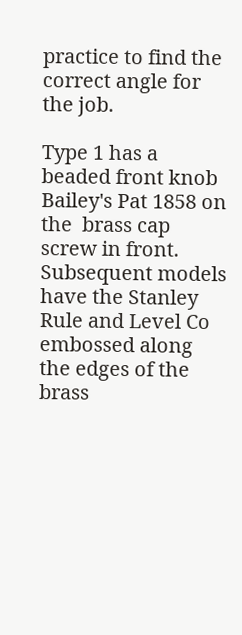practice to find the correct angle for the job.

Type 1 has a beaded front knob Bailey's Pat 1858 on the  brass cap screw in front. Subsequent models have the Stanley Rule and Level Co embossed along the edges of the brass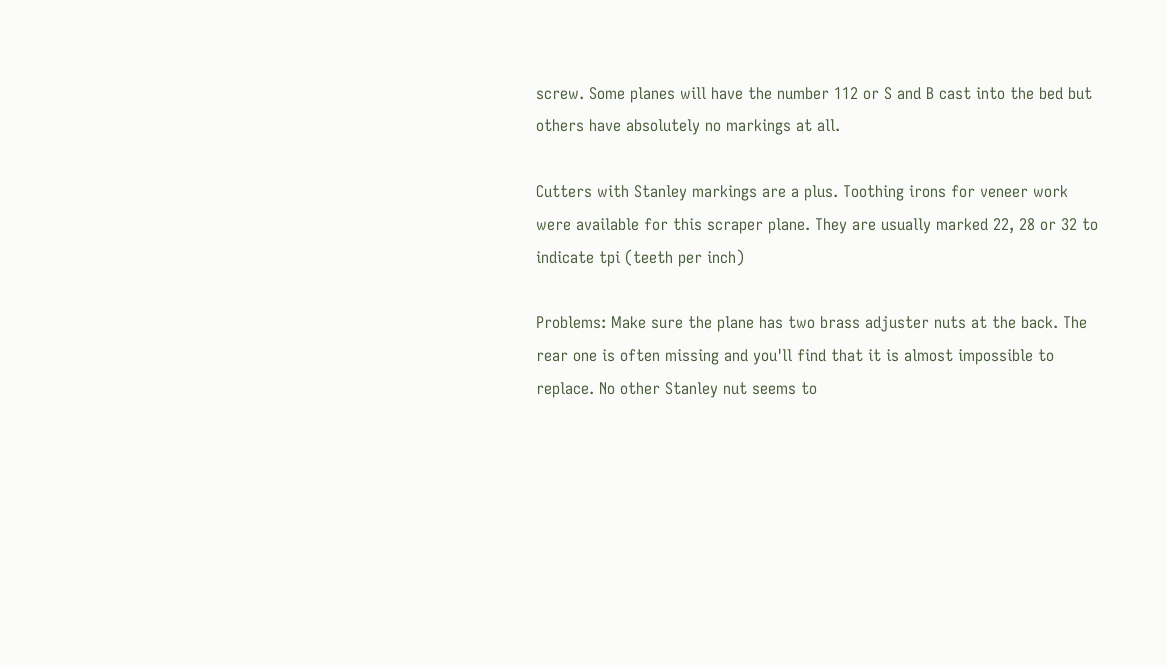screw. Some planes will have the number 112 or S and B cast into the bed but others have absolutely no markings at all.

Cutters with Stanley markings are a plus. Toothing irons for veneer work were available for this scraper plane. They are usually marked 22, 28 or 32 to indicate tpi (teeth per inch)

Problems: Make sure the plane has two brass adjuster nuts at the back. The rear one is often missing and you'll find that it is almost impossible to replace. No other Stanley nut seems to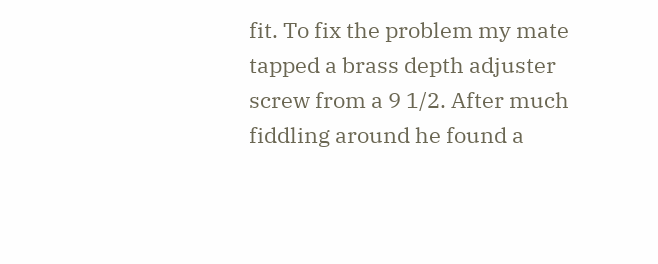fit. To fix the problem my mate tapped a brass depth adjuster screw from a 9 1/2. After much fiddling around he found a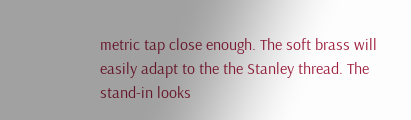metric tap close enough. The soft brass will easily adapt to the the Stanley thread. The stand-in looks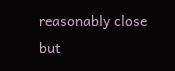reasonably close but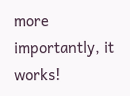more importantly, it works!